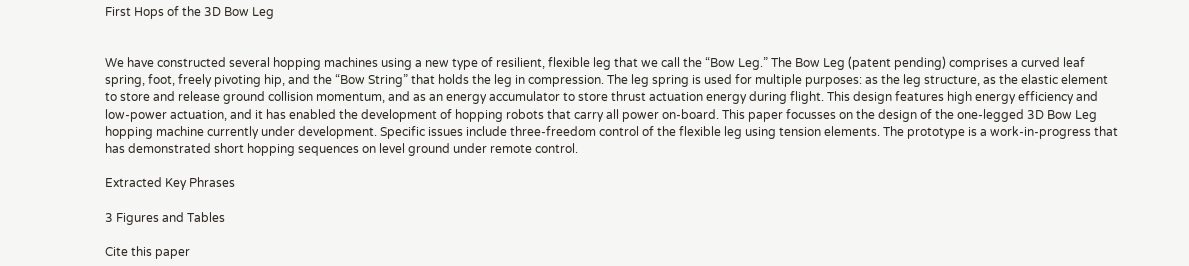First Hops of the 3D Bow Leg


We have constructed several hopping machines using a new type of resilient, flexible leg that we call the “Bow Leg.” The Bow Leg (patent pending) comprises a curved leaf spring, foot, freely pivoting hip, and the “Bow String” that holds the leg in compression. The leg spring is used for multiple purposes: as the leg structure, as the elastic element to store and release ground collision momentum, and as an energy accumulator to store thrust actuation energy during flight. This design features high energy efficiency and low-power actuation, and it has enabled the development of hopping robots that carry all power on-board. This paper focusses on the design of the one-legged 3D Bow Leg hopping machine currently under development. Specific issues include three-freedom control of the flexible leg using tension elements. The prototype is a work-in-progress that has demonstrated short hopping sequences on level ground under remote control.

Extracted Key Phrases

3 Figures and Tables

Cite this paper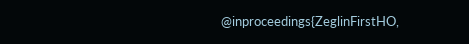@inproceedings{ZeglinFirstHO,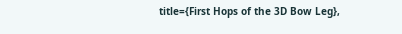title={First Hops of the 3D Bow Leg},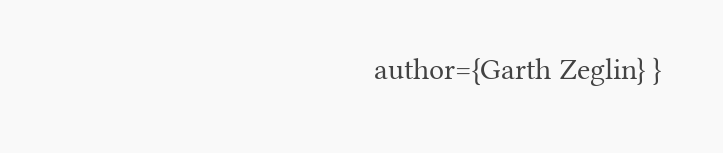author={Garth Zeglin} }